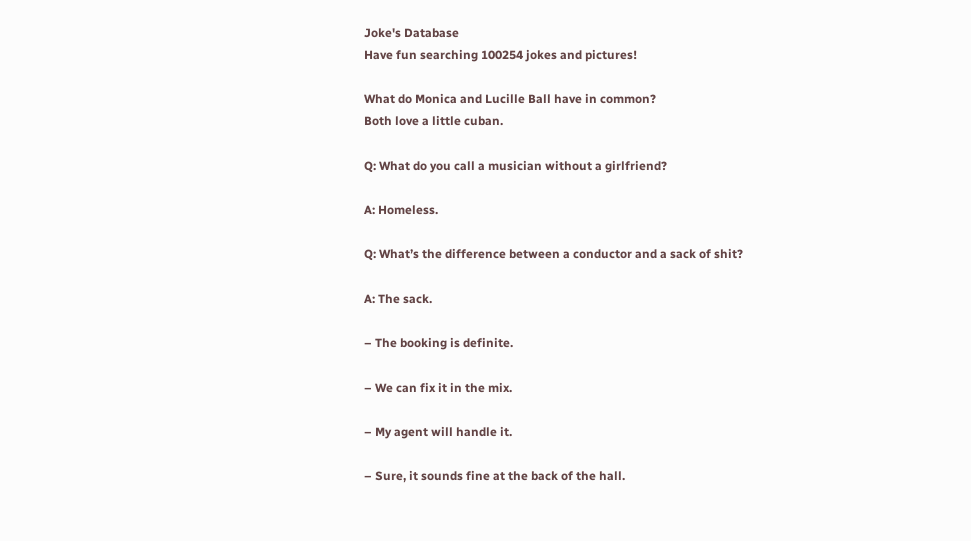Joke's Database
Have fun searching 100254 jokes and pictures!

What do Monica and Lucille Ball have in common?
Both love a little cuban.

Q: What do you call a musician without a girlfriend?

A: Homeless.

Q: What’s the difference between a conductor and a sack of shit?

A: The sack.

– The booking is definite.

– We can fix it in the mix.

– My agent will handle it.

– Sure, it sounds fine at the back of the hall.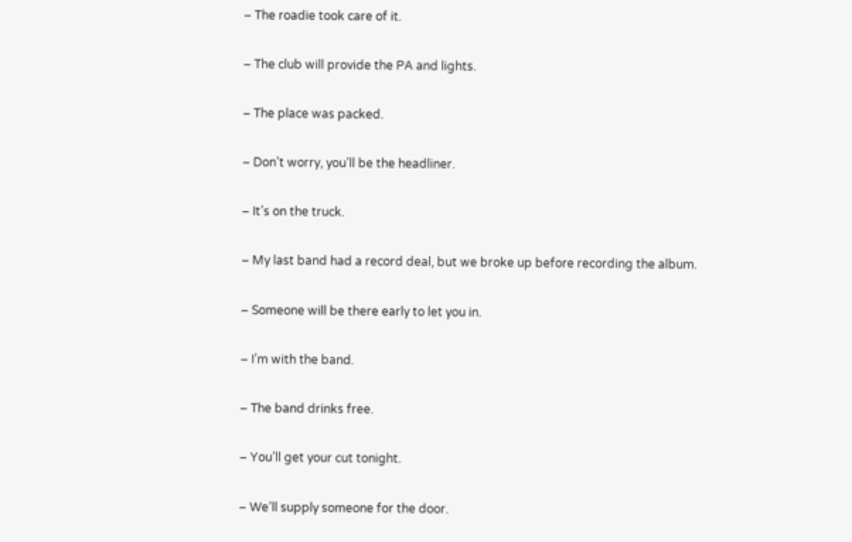– The roadie took care of it.

– The club will provide the PA and lights.

– The place was packed.

– Don’t worry, you’ll be the headliner.

– It’s on the truck.

– My last band had a record deal, but we broke up before recording the album.

– Someone will be there early to let you in.

– I’m with the band.

– The band drinks free.

– You’ll get your cut tonight.

– We’ll supply someone for the door.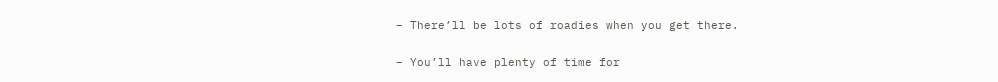– There’ll be lots of roadies when you get there.

– You’ll have plenty of time for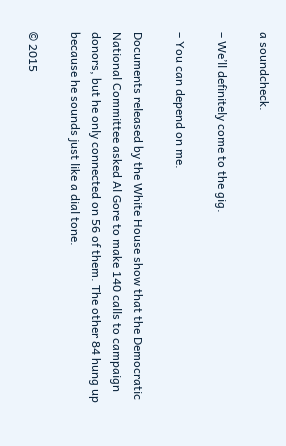a soundcheck.

– We’ll definitely come to the gig.

– You can depend on me.

Documents released by the White House show that the Democratic National Committee asked Al Gore to make 140 calls to campaign donors, but he only connected on 56 of them. The other 84 hung up because he sounds just like a dial tone.

© 2015